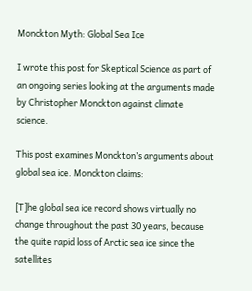Monckton Myth: Global Sea Ice

I wrote this post for Skeptical Science as part of an ongoing series looking at the arguments made by Christopher Monckton against climate science.

This post examines Monckton’s arguments about global sea ice. Monckton claims:

[T]he global sea ice record shows virtually no change throughout the past 30 years, because the quite rapid loss of Arctic sea ice since the satellites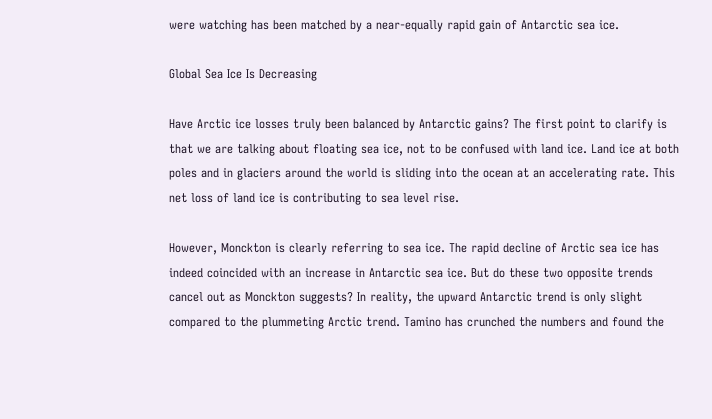were watching has been matched by a near-equally rapid gain of Antarctic sea ice.

Global Sea Ice Is Decreasing

Have Arctic ice losses truly been balanced by Antarctic gains? The first point to clarify is that we are talking about floating sea ice, not to be confused with land ice. Land ice at both poles and in glaciers around the world is sliding into the ocean at an accelerating rate. This net loss of land ice is contributing to sea level rise.

However, Monckton is clearly referring to sea ice. The rapid decline of Arctic sea ice has indeed coincided with an increase in Antarctic sea ice. But do these two opposite trends cancel out as Monckton suggests? In reality, the upward Antarctic trend is only slight compared to the plummeting Arctic trend. Tamino has crunched the numbers and found the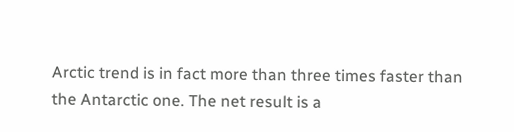Arctic trend is in fact more than three times faster than the Antarctic one. The net result is a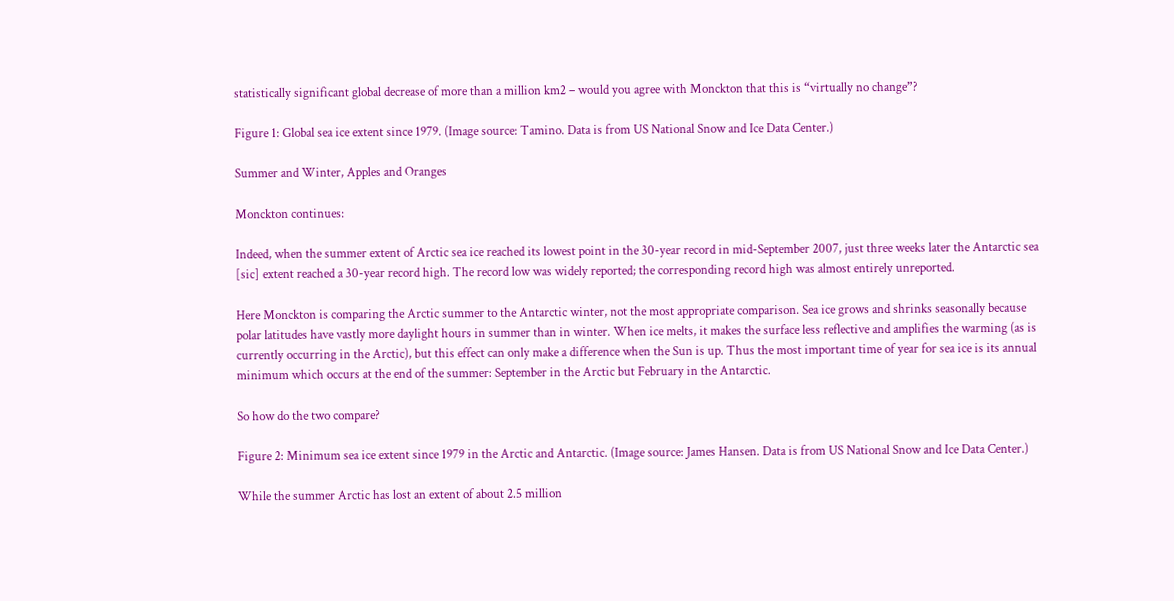statistically significant global decrease of more than a million km2 – would you agree with Monckton that this is “virtually no change”?

Figure 1: Global sea ice extent since 1979. (Image source: Tamino. Data is from US National Snow and Ice Data Center.)

Summer and Winter, Apples and Oranges

Monckton continues:

Indeed, when the summer extent of Arctic sea ice reached its lowest point in the 30-year record in mid-September 2007, just three weeks later the Antarctic sea [sic] extent reached a 30-year record high. The record low was widely reported; the corresponding record high was almost entirely unreported.

Here Monckton is comparing the Arctic summer to the Antarctic winter, not the most appropriate comparison. Sea ice grows and shrinks seasonally because polar latitudes have vastly more daylight hours in summer than in winter. When ice melts, it makes the surface less reflective and amplifies the warming (as is currently occurring in the Arctic), but this effect can only make a difference when the Sun is up. Thus the most important time of year for sea ice is its annual minimum which occurs at the end of the summer: September in the Arctic but February in the Antarctic.

So how do the two compare?

Figure 2: Minimum sea ice extent since 1979 in the Arctic and Antarctic. (Image source: James Hansen. Data is from US National Snow and Ice Data Center.)

While the summer Arctic has lost an extent of about 2.5 million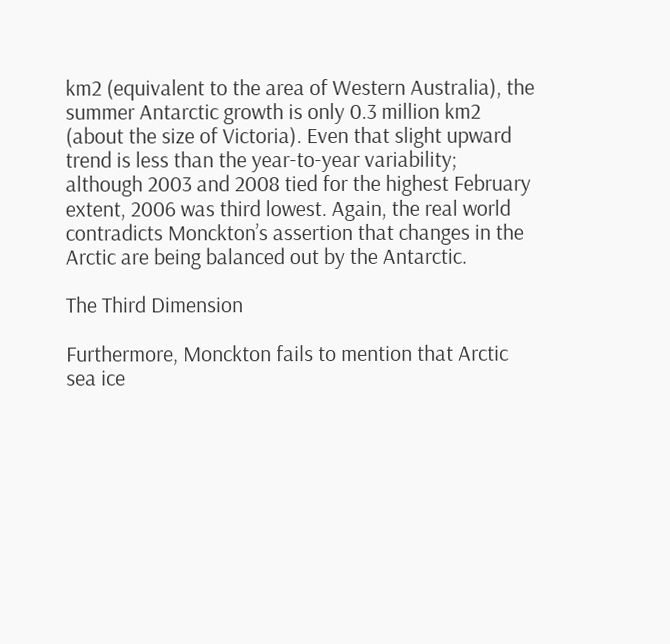km2 (equivalent to the area of Western Australia), the summer Antarctic growth is only 0.3 million km2 (about the size of Victoria). Even that slight upward trend is less than the year-to-year variability; although 2003 and 2008 tied for the highest February extent, 2006 was third lowest. Again, the real world contradicts Monckton’s assertion that changes in the Arctic are being balanced out by the Antarctic.

The Third Dimension

Furthermore, Monckton fails to mention that Arctic sea ice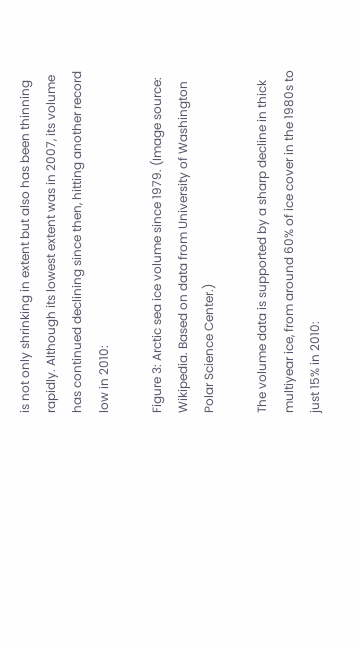is not only shrinking in extent but also has been thinning rapidly. Although its lowest extent was in 2007, its volume has continued declining since then, hitting another record low in 2010:

Figure 3: Arctic sea ice volume since 1979. (Image source: Wikipedia. Based on data from University of Washington Polar Science Center.)

The volume data is supported by a sharp decline in thick multiyear ice, from around 60% of ice cover in the 1980s to just 15% in 2010: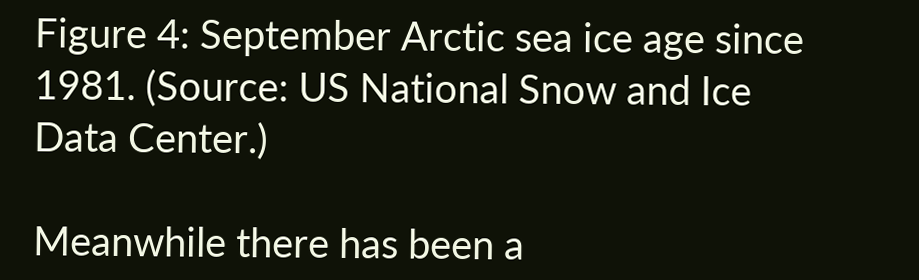Figure 4: September Arctic sea ice age since 1981. (Source: US National Snow and Ice Data Center.)

Meanwhile there has been a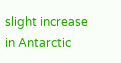slight increase in Antarctic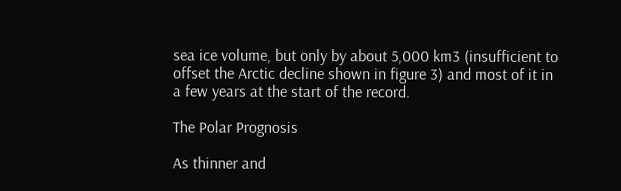sea ice volume, but only by about 5,000 km3 (insufficient to offset the Arctic decline shown in figure 3) and most of it in a few years at the start of the record.

The Polar Prognosis

As thinner and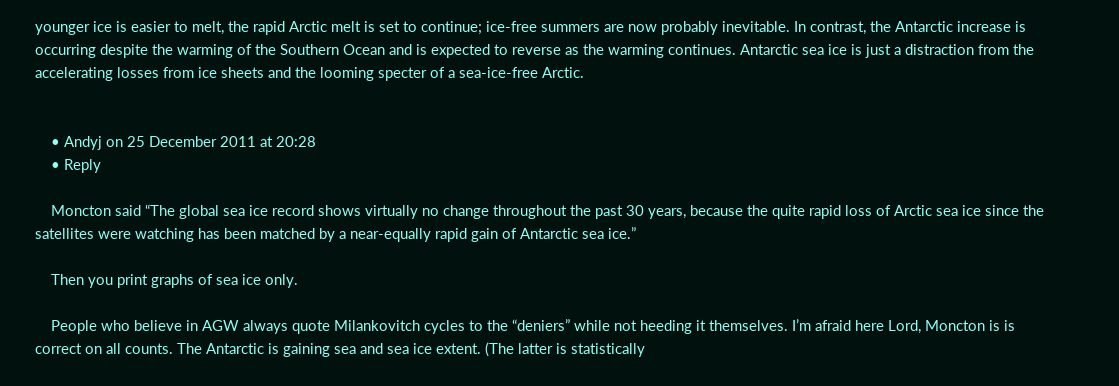younger ice is easier to melt, the rapid Arctic melt is set to continue; ice-free summers are now probably inevitable. In contrast, the Antarctic increase is occurring despite the warming of the Southern Ocean and is expected to reverse as the warming continues. Antarctic sea ice is just a distraction from the accelerating losses from ice sheets and the looming specter of a sea-ice-free Arctic.


    • Andyj on 25 December 2011 at 20:28
    • Reply

    Moncton said “The global sea ice record shows virtually no change throughout the past 30 years, because the quite rapid loss of Arctic sea ice since the satellites were watching has been matched by a near-equally rapid gain of Antarctic sea ice.”

    Then you print graphs of sea ice only.

    People who believe in AGW always quote Milankovitch cycles to the “deniers” while not heeding it themselves. I’m afraid here Lord, Moncton is is correct on all counts. The Antarctic is gaining sea and sea ice extent. (The latter is statistically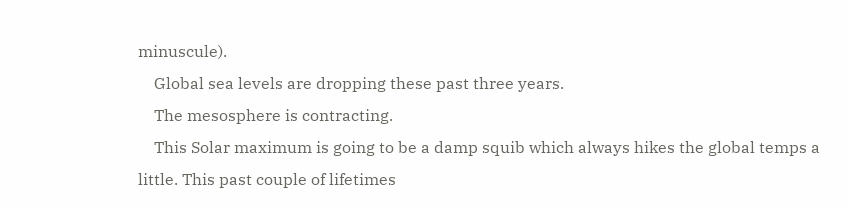minuscule).
    Global sea levels are dropping these past three years.
    The mesosphere is contracting.
    This Solar maximum is going to be a damp squib which always hikes the global temps a little. This past couple of lifetimes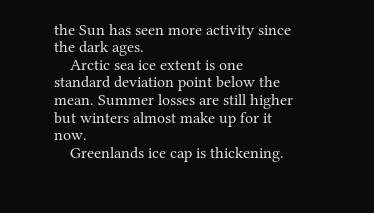the Sun has seen more activity since the dark ages.
    Arctic sea ice extent is one standard deviation point below the mean. Summer losses are still higher but winters almost make up for it now.
    Greenlands ice cap is thickening.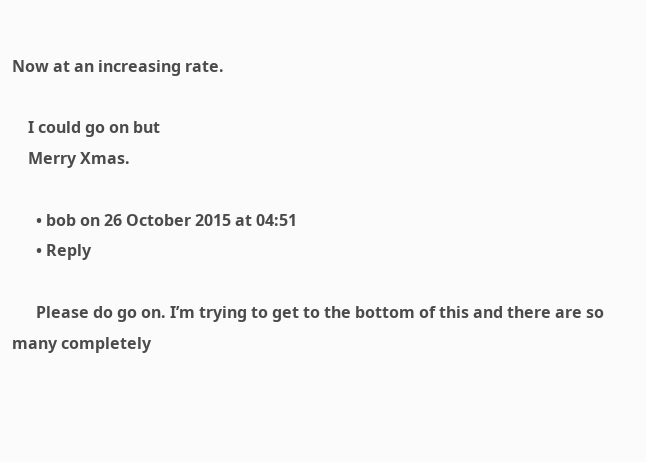Now at an increasing rate.

    I could go on but
    Merry Xmas.

      • bob on 26 October 2015 at 04:51
      • Reply

      Please do go on. I’m trying to get to the bottom of this and there are so many completely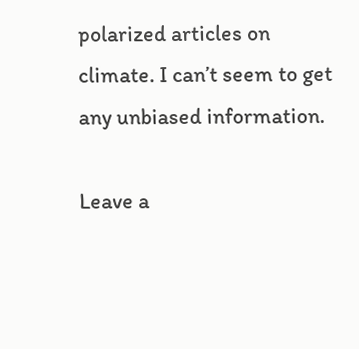polarized articles on climate. I can’t seem to get any unbiased information.

Leave a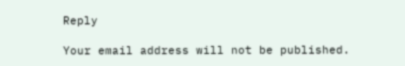Reply

Your email address will not be published.